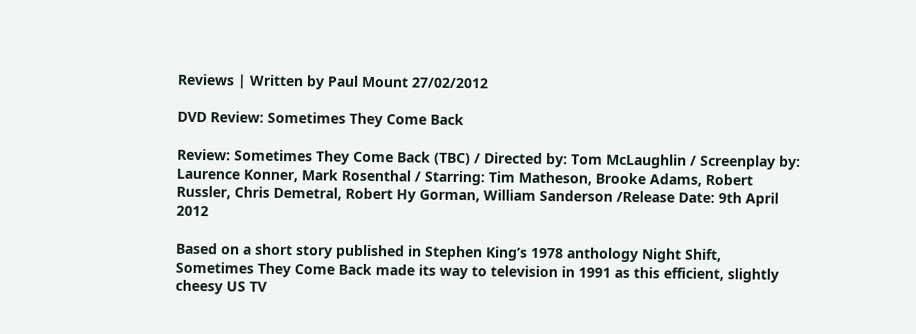Reviews | Written by Paul Mount 27/02/2012

DVD Review: Sometimes They Come Back

Review: Sometimes They Come Back (TBC) / Directed by: Tom McLaughlin / Screenplay by: Laurence Konner, Mark Rosenthal / Starring: Tim Matheson, Brooke Adams, Robert Russler, Chris Demetral, Robert Hy Gorman, William Sanderson /Release Date: 9th April 2012

Based on a short story published in Stephen King’s 1978 anthology Night Shift, Sometimes They Come Back made its way to television in 1991 as this efficient, slightly cheesy US TV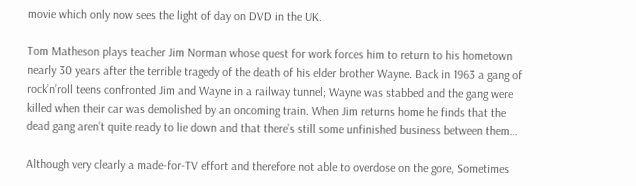movie which only now sees the light of day on DVD in the UK.

Tom Matheson plays teacher Jim Norman whose quest for work forces him to return to his hometown nearly 30 years after the terrible tragedy of the death of his elder brother Wayne. Back in 1963 a gang of rock’n’roll teens confronted Jim and Wayne in a railway tunnel; Wayne was stabbed and the gang were killed when their car was demolished by an oncoming train. When Jim returns home he finds that the dead gang aren’t quite ready to lie down and that there’s still some unfinished business between them…

Although very clearly a made-for-TV effort and therefore not able to overdose on the gore, Sometimes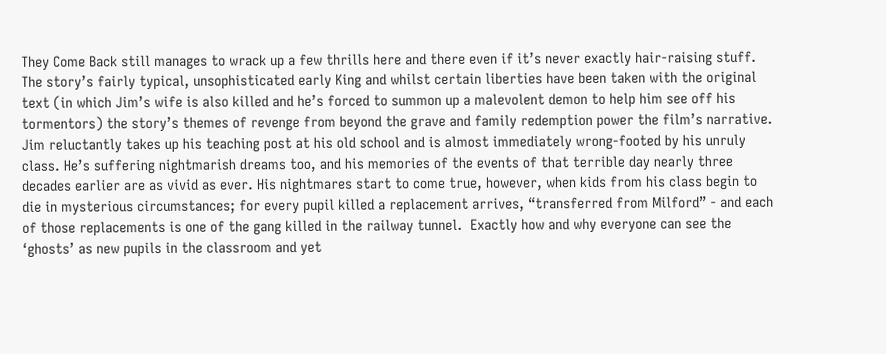They Come Back still manages to wrack up a few thrills here and there even if it’s never exactly hair-raising stuff. The story’s fairly typical, unsophisticated early King and whilst certain liberties have been taken with the original text (in which Jim’s wife is also killed and he’s forced to summon up a malevolent demon to help him see off his tormentors) the story’s themes of revenge from beyond the grave and family redemption power the film’s narrative. Jim reluctantly takes up his teaching post at his old school and is almost immediately wrong-footed by his unruly class. He’s suffering nightmarish dreams too, and his memories of the events of that terrible day nearly three decades earlier are as vivid as ever. His nightmares start to come true, however, when kids from his class begin to die in mysterious circumstances; for every pupil killed a replacement arrives, “transferred from Milford” - and each of those replacements is one of the gang killed in the railway tunnel.  Exactly how and why everyone can see the ‘ghosts’ as new pupils in the classroom and yet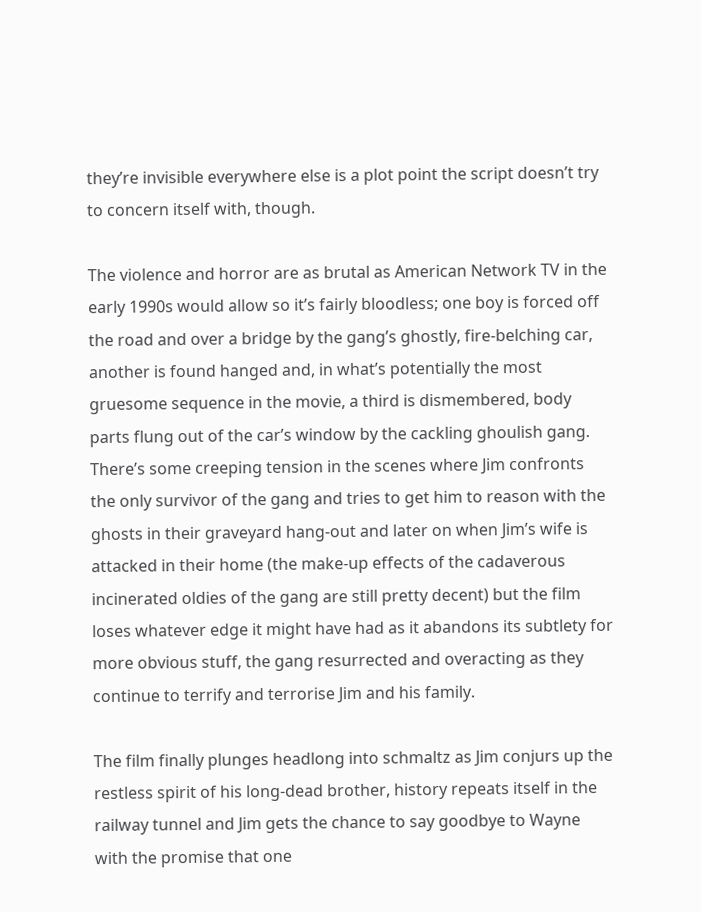they’re invisible everywhere else is a plot point the script doesn’t try to concern itself with, though.

The violence and horror are as brutal as American Network TV in the early 1990s would allow so it’s fairly bloodless; one boy is forced off the road and over a bridge by the gang’s ghostly, fire-belching car, another is found hanged and, in what’s potentially the most gruesome sequence in the movie, a third is dismembered, body parts flung out of the car’s window by the cackling ghoulish gang. There’s some creeping tension in the scenes where Jim confronts the only survivor of the gang and tries to get him to reason with the ghosts in their graveyard hang-out and later on when Jim’s wife is attacked in their home (the make-up effects of the cadaverous incinerated oldies of the gang are still pretty decent) but the film loses whatever edge it might have had as it abandons its subtlety for more obvious stuff, the gang resurrected and overacting as they continue to terrify and terrorise Jim and his family.

The film finally plunges headlong into schmaltz as Jim conjurs up the restless spirit of his long-dead brother, history repeats itself in the railway tunnel and Jim gets the chance to say goodbye to Wayne with the promise that one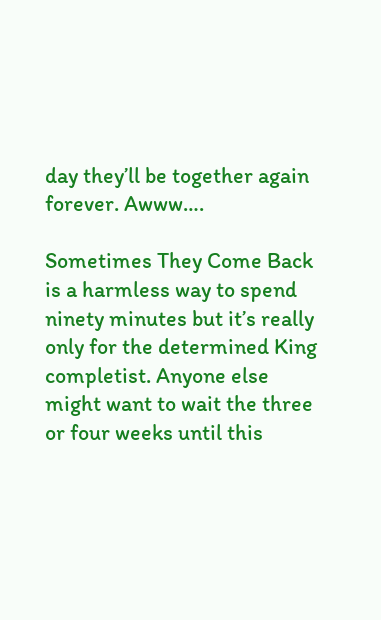day they’ll be together again forever. Awww….

Sometimes They Come Back is a harmless way to spend ninety minutes but it’s really only for the determined King completist. Anyone else might want to wait the three or four weeks until this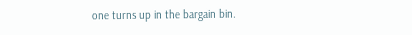one turns up in the bargain bin.